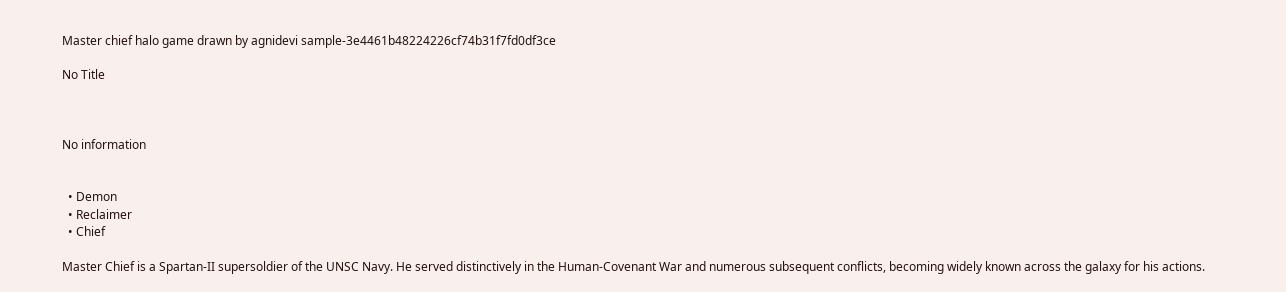Master chief halo game drawn by agnidevi sample-3e4461b48224226cf74b31f7fd0df3ce

No Title



No information


  • Demon
  • Reclaimer
  • Chief

Master Chief is a Spartan-II supersoldier of the UNSC Navy. He served distinctively in the Human-Covenant War and numerous subsequent conflicts, becoming widely known across the galaxy for his actions.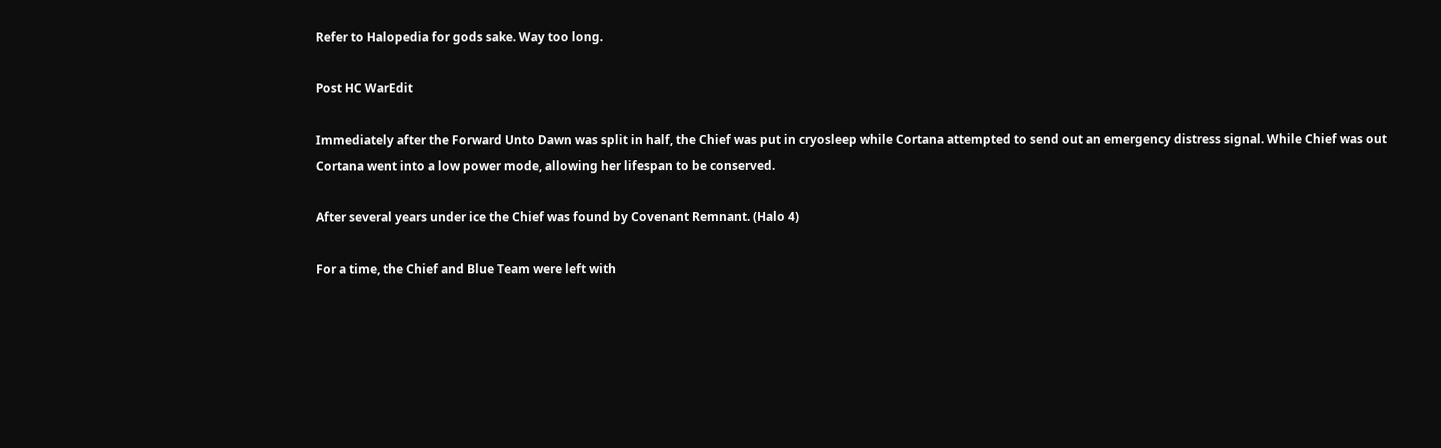Refer to Halopedia for gods sake. Way too long.

Post HC WarEdit

Immediately after the Forward Unto Dawn was split in half, the Chief was put in cryosleep while Cortana attempted to send out an emergency distress signal. While Chief was out Cortana went into a low power mode, allowing her lifespan to be conserved.

After several years under ice the Chief was found by Covenant Remnant. (Halo 4)

For a time, the Chief and Blue Team were left with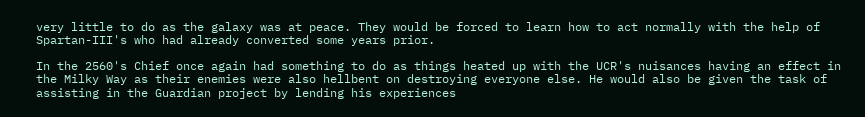very little to do as the galaxy was at peace. They would be forced to learn how to act normally with the help of Spartan-III's who had already converted some years prior.

In the 2560's Chief once again had something to do as things heated up with the UCR's nuisances having an effect in the Milky Way as their enemies were also hellbent on destroying everyone else. He would also be given the task of assisting in the Guardian project by lending his experiences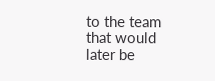to the team that would later be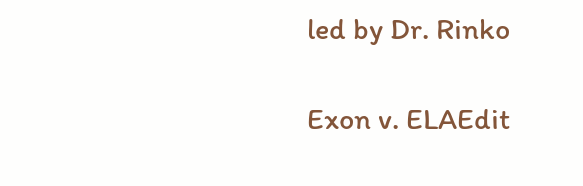led by Dr. Rinko

Exon v. ELAEdit